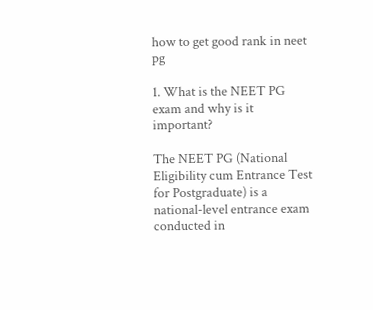how to get good rank in neet pg

1. What is the NEET PG exam and why is it important?

The NEET PG (National Eligibility cum Entrance Test for Postgraduate) is a national-level entrance exam conducted in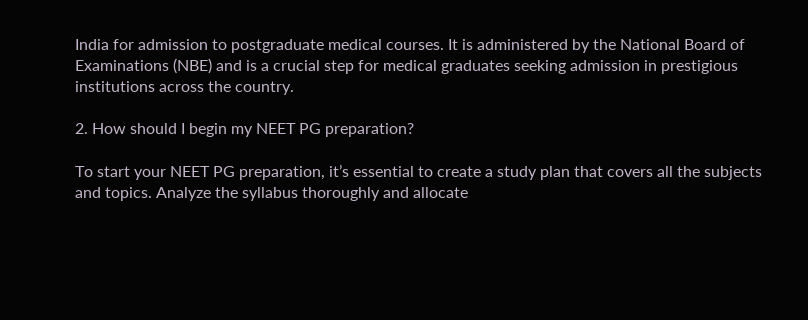India for admission to postgraduate medical courses. It is administered by the National Board of Examinations (NBE) and is a crucial step for medical graduates seeking admission in prestigious institutions across the country.

2. How should I begin my NEET PG preparation?

To start your NEET PG preparation, it’s essential to create a study plan that covers all the subjects and topics. Analyze the syllabus thoroughly and allocate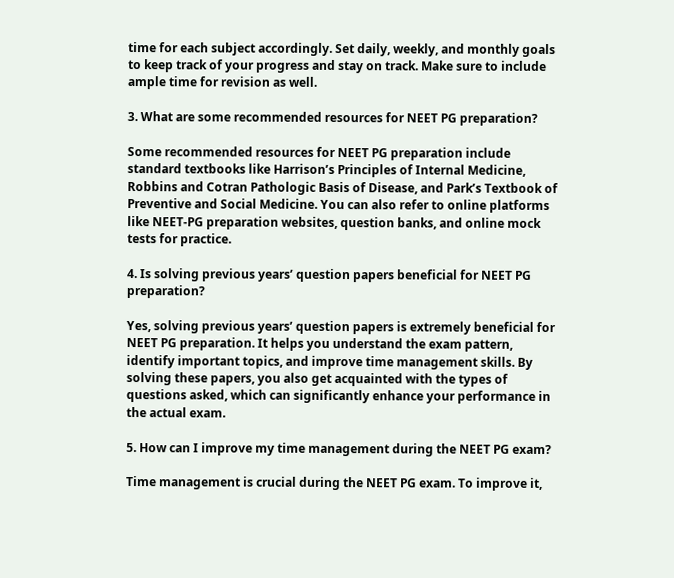time for each subject accordingly. Set daily, weekly, and monthly goals to keep track of your progress and stay on track. Make sure to include ample time for revision as well.

3. What are some recommended resources for NEET PG preparation?

Some recommended resources for NEET PG preparation include standard textbooks like Harrison’s Principles of Internal Medicine, Robbins and Cotran Pathologic Basis of Disease, and Park’s Textbook of Preventive and Social Medicine. You can also refer to online platforms like NEET-PG preparation websites, question banks, and online mock tests for practice.

4. Is solving previous years’ question papers beneficial for NEET PG preparation?

Yes, solving previous years’ question papers is extremely beneficial for NEET PG preparation. It helps you understand the exam pattern, identify important topics, and improve time management skills. By solving these papers, you also get acquainted with the types of questions asked, which can significantly enhance your performance in the actual exam.

5. How can I improve my time management during the NEET PG exam?

Time management is crucial during the NEET PG exam. To improve it,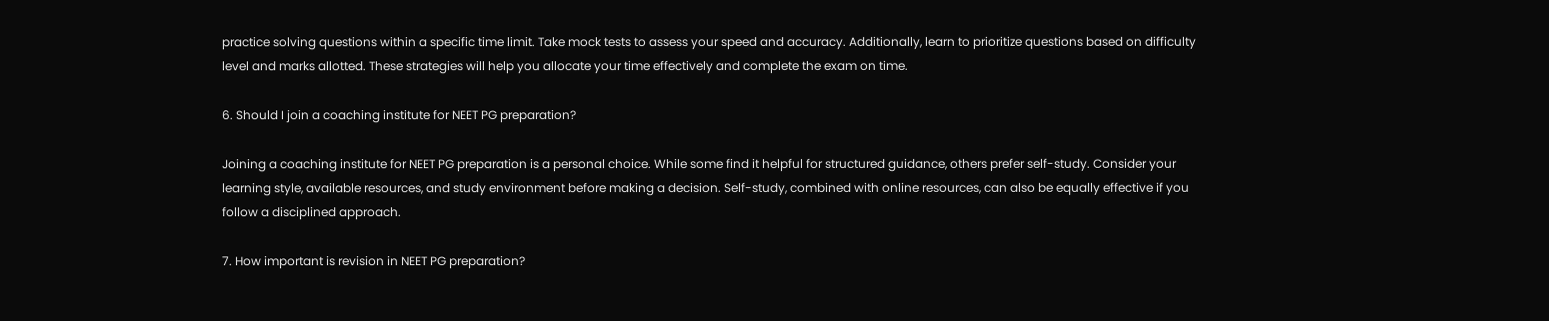practice solving questions within a specific time limit. Take mock tests to assess your speed and accuracy. Additionally, learn to prioritize questions based on difficulty level and marks allotted. These strategies will help you allocate your time effectively and complete the exam on time.

6. Should I join a coaching institute for NEET PG preparation?

Joining a coaching institute for NEET PG preparation is a personal choice. While some find it helpful for structured guidance, others prefer self-study. Consider your learning style, available resources, and study environment before making a decision. Self-study, combined with online resources, can also be equally effective if you follow a disciplined approach.

7. How important is revision in NEET PG preparation?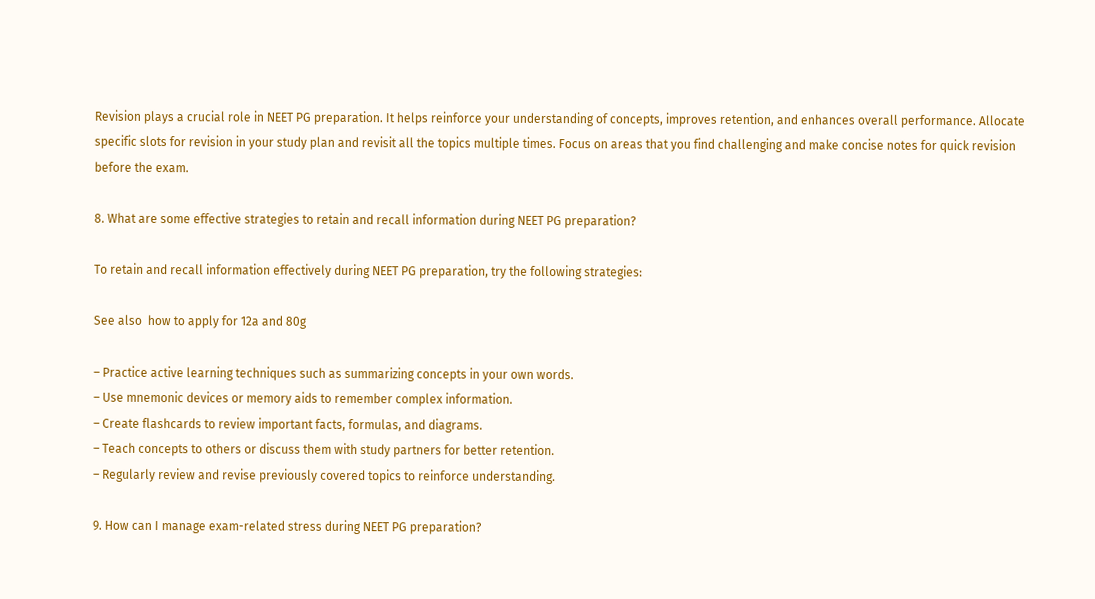Revision plays a crucial role in NEET PG preparation. It helps reinforce your understanding of concepts, improves retention, and enhances overall performance. Allocate specific slots for revision in your study plan and revisit all the topics multiple times. Focus on areas that you find challenging and make concise notes for quick revision before the exam.

8. What are some effective strategies to retain and recall information during NEET PG preparation?

To retain and recall information effectively during NEET PG preparation, try the following strategies:

See also  how to apply for 12a and 80g

– Practice active learning techniques such as summarizing concepts in your own words.
– Use mnemonic devices or memory aids to remember complex information.
– Create flashcards to review important facts, formulas, and diagrams.
– Teach concepts to others or discuss them with study partners for better retention.
– Regularly review and revise previously covered topics to reinforce understanding.

9. How can I manage exam-related stress during NEET PG preparation?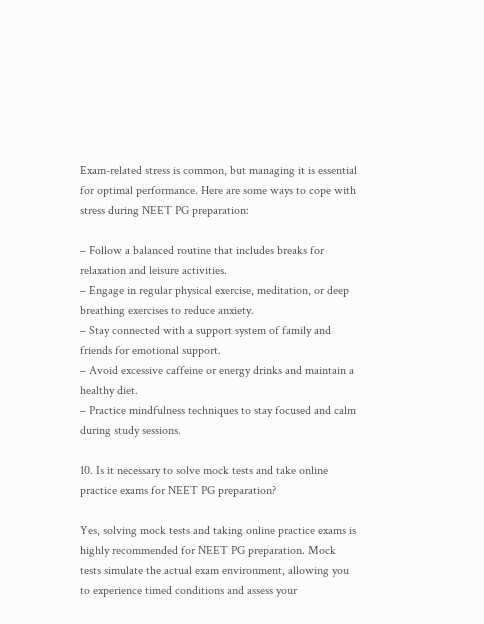Exam-related stress is common, but managing it is essential for optimal performance. Here are some ways to cope with stress during NEET PG preparation:

– Follow a balanced routine that includes breaks for relaxation and leisure activities.
– Engage in regular physical exercise, meditation, or deep breathing exercises to reduce anxiety.
– Stay connected with a support system of family and friends for emotional support.
– Avoid excessive caffeine or energy drinks and maintain a healthy diet.
– Practice mindfulness techniques to stay focused and calm during study sessions.

10. Is it necessary to solve mock tests and take online practice exams for NEET PG preparation?

Yes, solving mock tests and taking online practice exams is highly recommended for NEET PG preparation. Mock tests simulate the actual exam environment, allowing you to experience timed conditions and assess your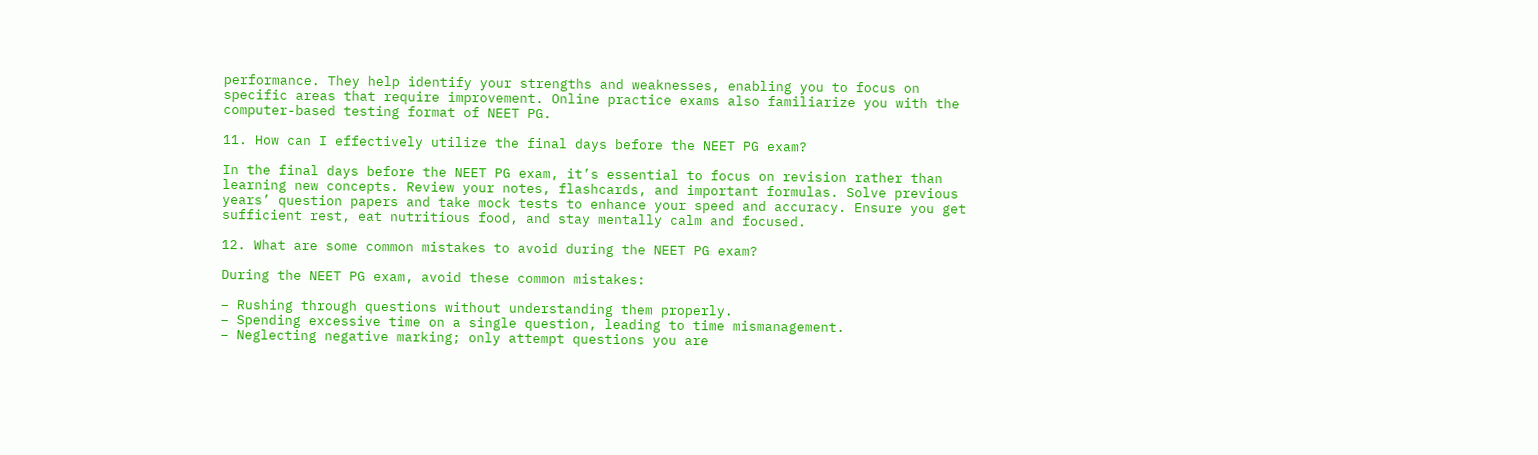performance. They help identify your strengths and weaknesses, enabling you to focus on specific areas that require improvement. Online practice exams also familiarize you with the computer-based testing format of NEET PG.

11. How can I effectively utilize the final days before the NEET PG exam?

In the final days before the NEET PG exam, it’s essential to focus on revision rather than learning new concepts. Review your notes, flashcards, and important formulas. Solve previous years’ question papers and take mock tests to enhance your speed and accuracy. Ensure you get sufficient rest, eat nutritious food, and stay mentally calm and focused.

12. What are some common mistakes to avoid during the NEET PG exam?

During the NEET PG exam, avoid these common mistakes:

– Rushing through questions without understanding them properly.
– Spending excessive time on a single question, leading to time mismanagement.
– Neglecting negative marking; only attempt questions you are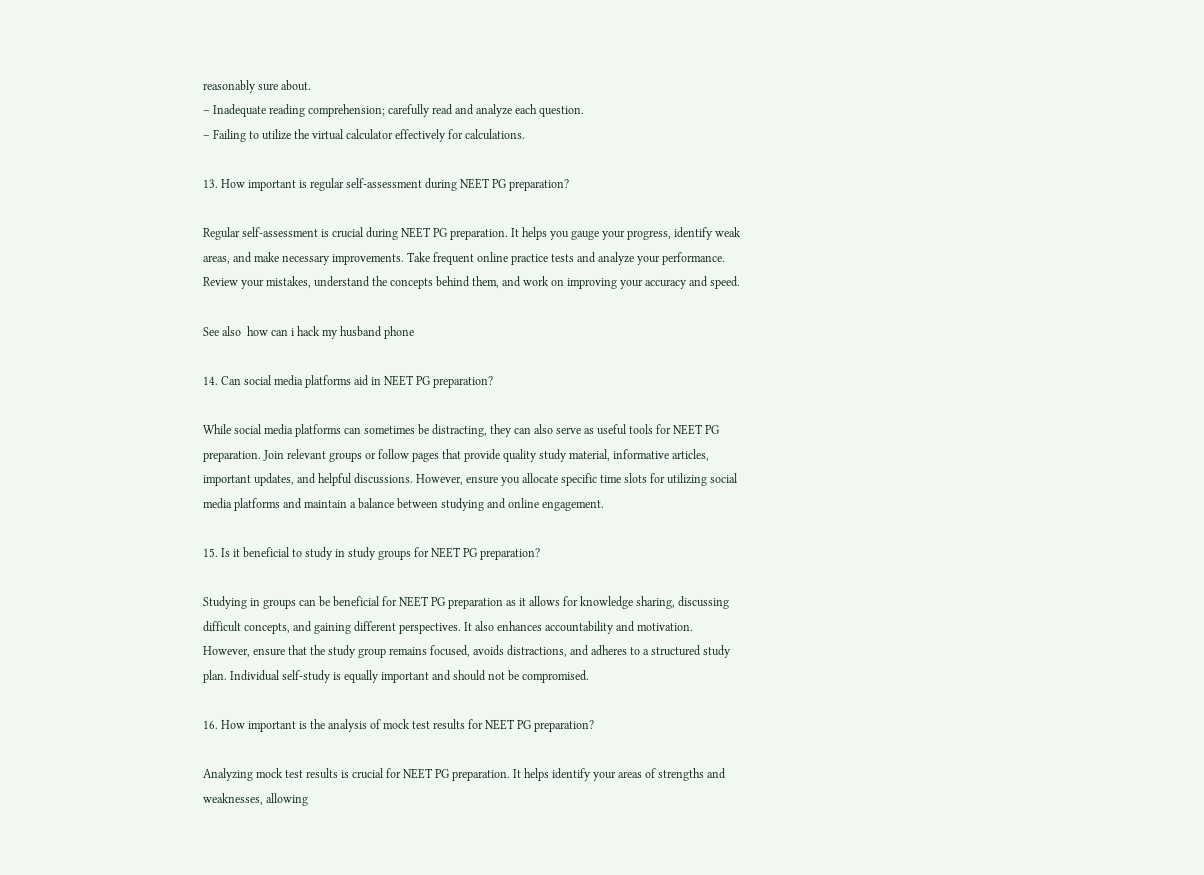reasonably sure about.
– Inadequate reading comprehension; carefully read and analyze each question.
– Failing to utilize the virtual calculator effectively for calculations.

13. How important is regular self-assessment during NEET PG preparation?

Regular self-assessment is crucial during NEET PG preparation. It helps you gauge your progress, identify weak areas, and make necessary improvements. Take frequent online practice tests and analyze your performance. Review your mistakes, understand the concepts behind them, and work on improving your accuracy and speed.

See also  how can i hack my husband phone

14. Can social media platforms aid in NEET PG preparation?

While social media platforms can sometimes be distracting, they can also serve as useful tools for NEET PG preparation. Join relevant groups or follow pages that provide quality study material, informative articles, important updates, and helpful discussions. However, ensure you allocate specific time slots for utilizing social media platforms and maintain a balance between studying and online engagement.

15. Is it beneficial to study in study groups for NEET PG preparation?

Studying in groups can be beneficial for NEET PG preparation as it allows for knowledge sharing, discussing difficult concepts, and gaining different perspectives. It also enhances accountability and motivation. However, ensure that the study group remains focused, avoids distractions, and adheres to a structured study plan. Individual self-study is equally important and should not be compromised.

16. How important is the analysis of mock test results for NEET PG preparation?

Analyzing mock test results is crucial for NEET PG preparation. It helps identify your areas of strengths and weaknesses, allowing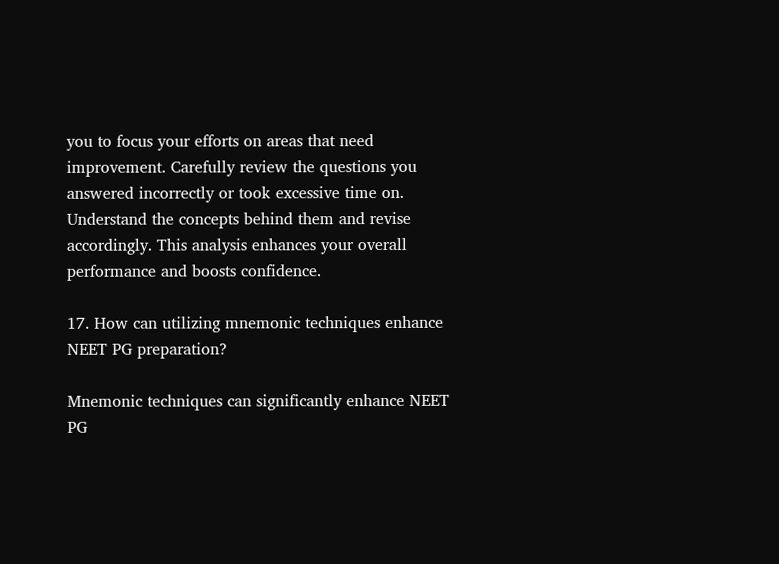you to focus your efforts on areas that need improvement. Carefully review the questions you answered incorrectly or took excessive time on. Understand the concepts behind them and revise accordingly. This analysis enhances your overall performance and boosts confidence.

17. How can utilizing mnemonic techniques enhance NEET PG preparation?

Mnemonic techniques can significantly enhance NEET PG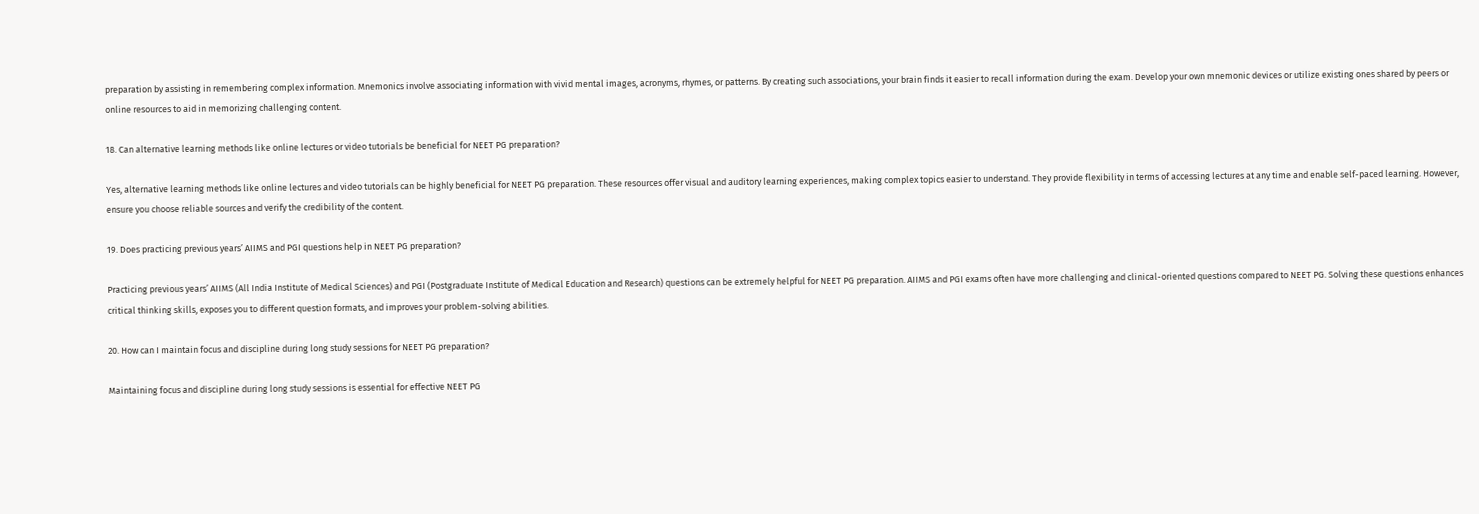preparation by assisting in remembering complex information. Mnemonics involve associating information with vivid mental images, acronyms, rhymes, or patterns. By creating such associations, your brain finds it easier to recall information during the exam. Develop your own mnemonic devices or utilize existing ones shared by peers or online resources to aid in memorizing challenging content.

18. Can alternative learning methods like online lectures or video tutorials be beneficial for NEET PG preparation?

Yes, alternative learning methods like online lectures and video tutorials can be highly beneficial for NEET PG preparation. These resources offer visual and auditory learning experiences, making complex topics easier to understand. They provide flexibility in terms of accessing lectures at any time and enable self-paced learning. However, ensure you choose reliable sources and verify the credibility of the content.

19. Does practicing previous years’ AIIMS and PGI questions help in NEET PG preparation?

Practicing previous years’ AIIMS (All India Institute of Medical Sciences) and PGI (Postgraduate Institute of Medical Education and Research) questions can be extremely helpful for NEET PG preparation. AIIMS and PGI exams often have more challenging and clinical-oriented questions compared to NEET PG. Solving these questions enhances critical thinking skills, exposes you to different question formats, and improves your problem-solving abilities.

20. How can I maintain focus and discipline during long study sessions for NEET PG preparation?

Maintaining focus and discipline during long study sessions is essential for effective NEET PG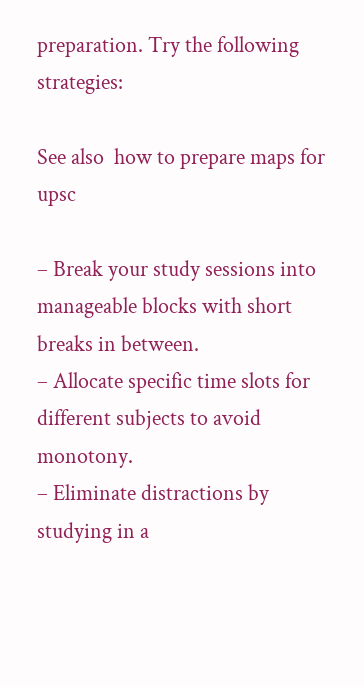preparation. Try the following strategies:

See also  how to prepare maps for upsc

– Break your study sessions into manageable blocks with short breaks in between.
– Allocate specific time slots for different subjects to avoid monotony.
– Eliminate distractions by studying in a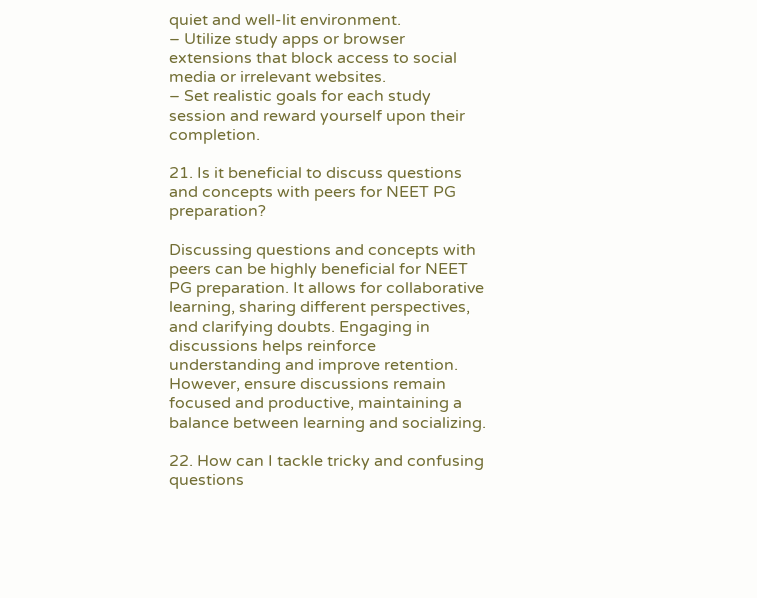quiet and well-lit environment.
– Utilize study apps or browser extensions that block access to social media or irrelevant websites.
– Set realistic goals for each study session and reward yourself upon their completion.

21. Is it beneficial to discuss questions and concepts with peers for NEET PG preparation?

Discussing questions and concepts with peers can be highly beneficial for NEET PG preparation. It allows for collaborative learning, sharing different perspectives, and clarifying doubts. Engaging in discussions helps reinforce understanding and improve retention. However, ensure discussions remain focused and productive, maintaining a balance between learning and socializing.

22. How can I tackle tricky and confusing questions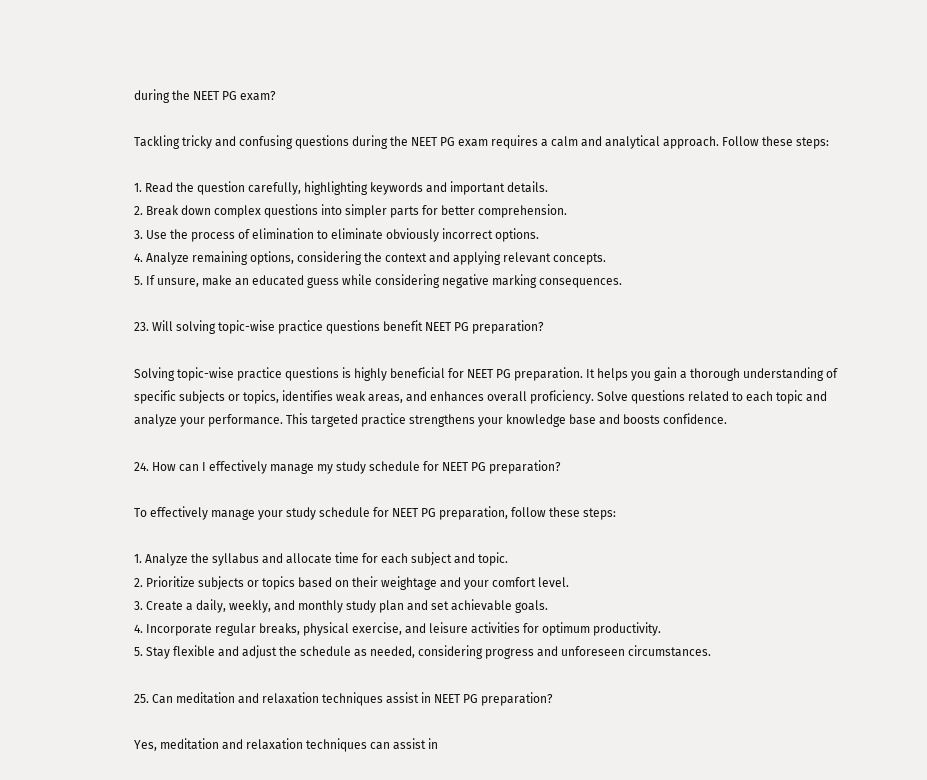during the NEET PG exam?

Tackling tricky and confusing questions during the NEET PG exam requires a calm and analytical approach. Follow these steps:

1. Read the question carefully, highlighting keywords and important details.
2. Break down complex questions into simpler parts for better comprehension.
3. Use the process of elimination to eliminate obviously incorrect options.
4. Analyze remaining options, considering the context and applying relevant concepts.
5. If unsure, make an educated guess while considering negative marking consequences.

23. Will solving topic-wise practice questions benefit NEET PG preparation?

Solving topic-wise practice questions is highly beneficial for NEET PG preparation. It helps you gain a thorough understanding of specific subjects or topics, identifies weak areas, and enhances overall proficiency. Solve questions related to each topic and analyze your performance. This targeted practice strengthens your knowledge base and boosts confidence.

24. How can I effectively manage my study schedule for NEET PG preparation?

To effectively manage your study schedule for NEET PG preparation, follow these steps:

1. Analyze the syllabus and allocate time for each subject and topic.
2. Prioritize subjects or topics based on their weightage and your comfort level.
3. Create a daily, weekly, and monthly study plan and set achievable goals.
4. Incorporate regular breaks, physical exercise, and leisure activities for optimum productivity.
5. Stay flexible and adjust the schedule as needed, considering progress and unforeseen circumstances.

25. Can meditation and relaxation techniques assist in NEET PG preparation?

Yes, meditation and relaxation techniques can assist in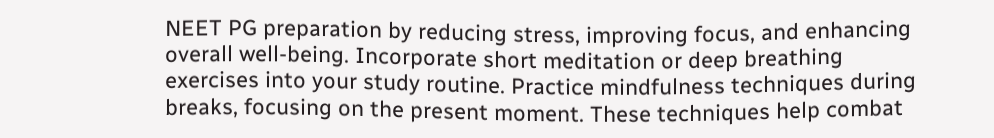NEET PG preparation by reducing stress, improving focus, and enhancing overall well-being. Incorporate short meditation or deep breathing exercises into your study routine. Practice mindfulness techniques during breaks, focusing on the present moment. These techniques help combat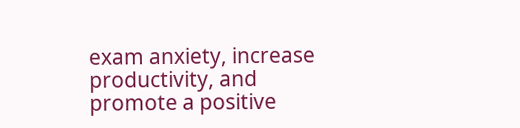exam anxiety, increase productivity, and promote a positive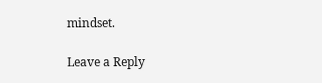mindset.

Leave a Reply